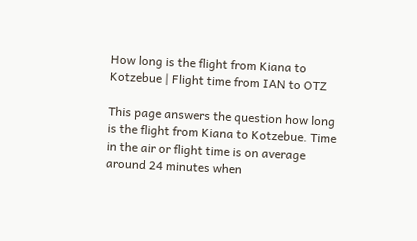How long is the flight from Kiana to Kotzebue | Flight time from IAN to OTZ

This page answers the question how long is the flight from Kiana to Kotzebue. Time in the air or flight time is on average around 24 minutes when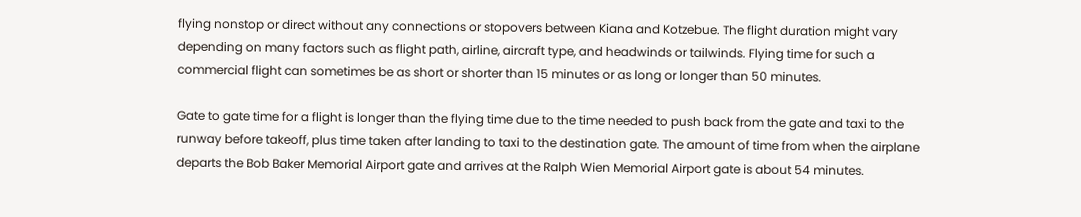flying nonstop or direct without any connections or stopovers between Kiana and Kotzebue. The flight duration might vary depending on many factors such as flight path, airline, aircraft type, and headwinds or tailwinds. Flying time for such a commercial flight can sometimes be as short or shorter than 15 minutes or as long or longer than 50 minutes.

Gate to gate time for a flight is longer than the flying time due to the time needed to push back from the gate and taxi to the runway before takeoff, plus time taken after landing to taxi to the destination gate. The amount of time from when the airplane departs the Bob Baker Memorial Airport gate and arrives at the Ralph Wien Memorial Airport gate is about 54 minutes.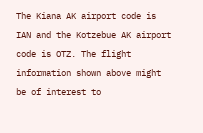The Kiana AK airport code is IAN and the Kotzebue AK airport code is OTZ. The flight information shown above might be of interest to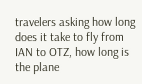travelers asking how long does it take to fly from IAN to OTZ, how long is the plane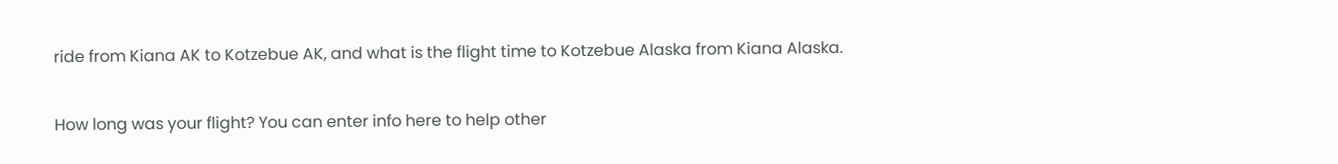ride from Kiana AK to Kotzebue AK, and what is the flight time to Kotzebue Alaska from Kiana Alaska.

How long was your flight? You can enter info here to help other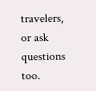travelers, or ask questions too.